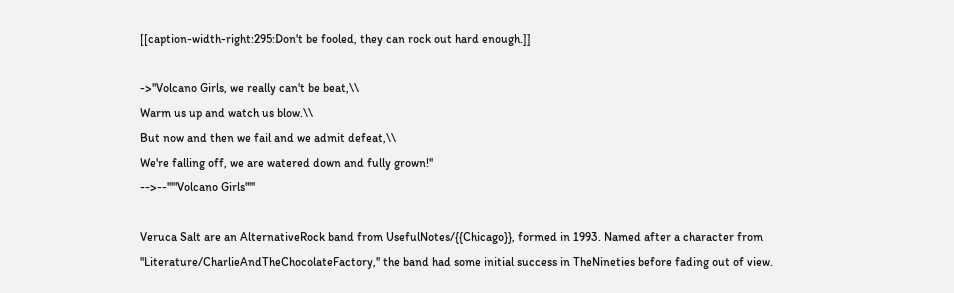[[caption-width-right:295:Don't be fooled, they can rock out hard enough.]]

->''Volcano Girls, we really can't be beat,\\
Warm us up and watch us blow.\\
But now and then we fail and we admit defeat,\\
We're falling off, we are watered down and fully grown!''
-->--'''"Volcano Girls"'''

Veruca Salt are an AlternativeRock band from UsefulNotes/{{Chicago}}, formed in 1993. Named after a character from ''Literature/CharlieAndTheChocolateFactory,'' the band had some initial success in TheNineties before fading out of view.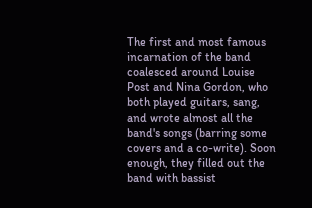The first and most famous incarnation of the band coalesced around Louise Post and Nina Gordon, who both played guitars, sang, and wrote almost all the band's songs (barring some covers and a co-write). Soon enough, they filled out the band with bassist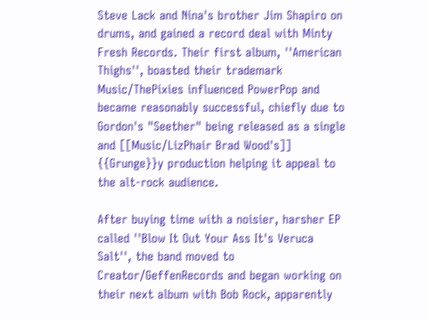Steve Lack and Nina's brother Jim Shapiro on drums, and gained a record deal with Minty Fresh Records. Their first album, ''American Thighs'', boasted their trademark Music/ThePixies influenced PowerPop and became reasonably successful, chiefly due to Gordon's "Seether" being released as a single and [[Music/LizPhair Brad Wood's]] {{Grunge}}y production helping it appeal to the alt-rock audience.

After buying time with a noisier, harsher EP called ''Blow It Out Your Ass It's Veruca Salt'', the band moved to Creator/GeffenRecords and began working on their next album with Bob Rock, apparently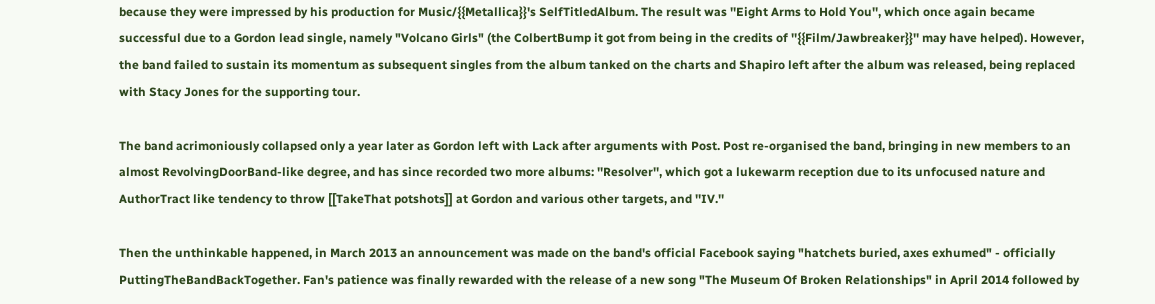because they were impressed by his production for Music/{{Metallica}}'s SelfTitledAlbum. The result was ''Eight Arms to Hold You'', which once again became successful due to a Gordon lead single, namely "Volcano Girls" (the ColbertBump it got from being in the credits of ''{{Film/Jawbreaker}}'' may have helped). However, the band failed to sustain its momentum as subsequent singles from the album tanked on the charts and Shapiro left after the album was released, being replaced with Stacy Jones for the supporting tour.

The band acrimoniously collapsed only a year later as Gordon left with Lack after arguments with Post. Post re-organised the band, bringing in new members to an almost RevolvingDoorBand-like degree, and has since recorded two more albums: ''Resolver'', which got a lukewarm reception due to its unfocused nature and AuthorTract like tendency to throw [[TakeThat potshots]] at Gordon and various other targets, and ''IV.''

Then the unthinkable happened, in March 2013 an announcement was made on the band's official Facebook saying "hatchets buried, axes exhumed" - officially PuttingTheBandBackTogether. Fan's patience was finally rewarded with the release of a new song "The Museum Of Broken Relationships" in April 2014 followed by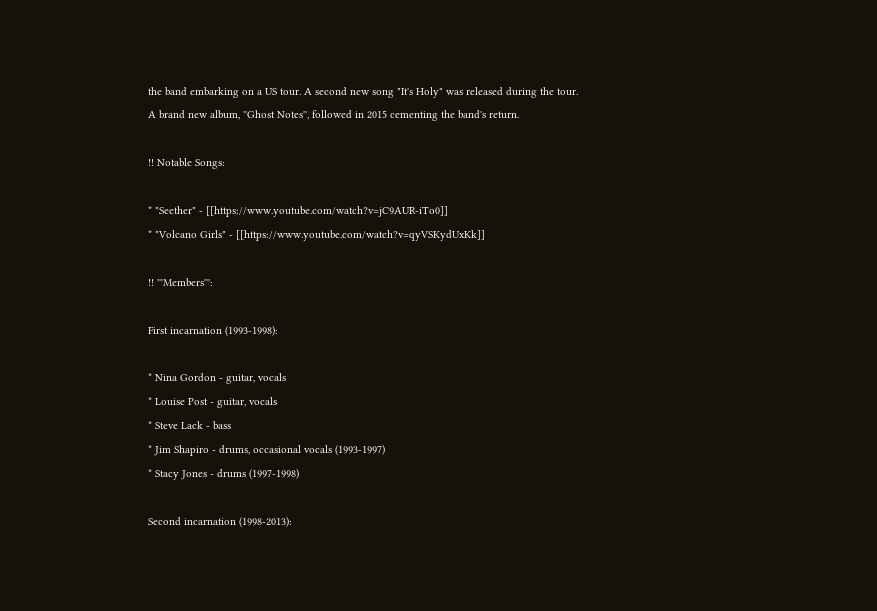the band embarking on a US tour. A second new song "It's Holy" was released during the tour. A brand new album, ''Ghost Notes'', followed in 2015 cementing the band's return.

!! Notable Songs:

* "Seether" - [[https://www.youtube.com/watch?v=jC9AUR-iTo0]]
* "Volcano Girls" - [[https://www.youtube.com/watch?v=qyVSKydUxKk]]

!! '''Members''':

First incarnation (1993-1998):

* Nina Gordon - guitar, vocals
* Louise Post - guitar, vocals
* Steve Lack - bass
* Jim Shapiro - drums, occasional vocals (1993-1997)
* Stacy Jones - drums (1997-1998)

Second incarnation (1998-2013):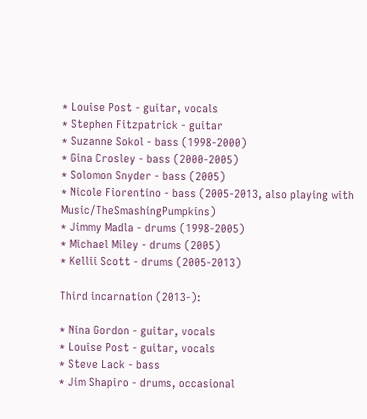* Louise Post - guitar, vocals
* Stephen Fitzpatrick - guitar
* Suzanne Sokol - bass (1998-2000)
* Gina Crosley - bass (2000-2005)
* Solomon Snyder - bass (2005)
* Nicole Fiorentino - bass (2005-2013, also playing with Music/TheSmashingPumpkins)
* Jimmy Madla - drums (1998-2005)
* Michael Miley - drums (2005)
* Kellii Scott - drums (2005-2013)

Third incarnation (2013-):

* Nina Gordon - guitar, vocals
* Louise Post - guitar, vocals
* Steve Lack - bass
* Jim Shapiro - drums, occasional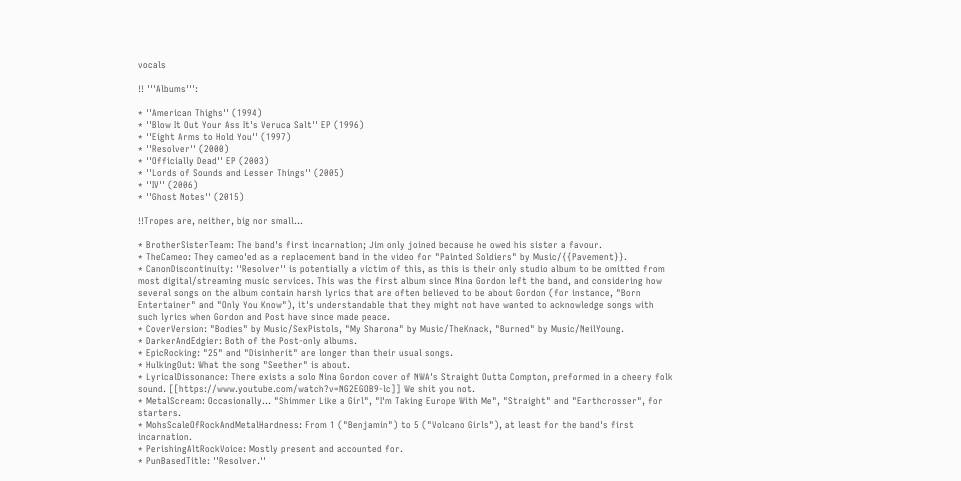vocals

!! '''Albums''':

* ''American Thighs'' (1994)
* ''Blow It Out Your Ass It's Veruca Salt'' EP (1996)
* ''Eight Arms to Hold You'' (1997)
* ''Resolver'' (2000)
* ''Officially Dead'' EP (2003)
* ''Lords of Sounds and Lesser Things'' (2005)
* ''IV'' (2006)
* ''Ghost Notes'' (2015)

!!Tropes are, neither, big nor small...

* BrotherSisterTeam: The band's first incarnation; Jim only joined because he owed his sister a favour.
* TheCameo: They cameo'ed as a replacement band in the video for "Painted Soldiers" by Music/{{Pavement}}.
* CanonDiscontinuity: ''Resolver'' is potentially a victim of this, as this is their only studio album to be omitted from most digital/streaming music services. This was the first album since Nina Gordon left the band, and considering how several songs on the album contain harsh lyrics that are often believed to be about Gordon (for instance, "Born Entertainer" and "Only You Know"), it's understandable that they might not have wanted to acknowledge songs with such lyrics when Gordon and Post have since made peace.
* CoverVersion: "Bodies" by Music/SexPistols, "My Sharona" by Music/TheKnack, "Burned" by Music/NeilYoung.
* DarkerAndEdgier: Both of the Post-only albums.
* EpicRocking: "25" and "Disinherit" are longer than their usual songs.
* HulkingOut: What the song "Seether" is about.
* LyricalDissonance: There exists a solo Nina Gordon cover of NWA's Straight Outta Compton, preformed in a cheery folk sound. [[https://www.youtube.com/watch?v=NG2EGOB9-lc]] We shit you not.
* MetalScream: Occasionally... "Shimmer Like a Girl", "I'm Taking Europe With Me", "Straight" and "Earthcrosser", for starters.
* MohsScaleOfRockAndMetalHardness: From 1 ("Benjamin") to 5 ("Volcano Girls"), at least for the band's first incarnation.
* PerishingAltRockVoice: Mostly present and accounted for.
* PunBasedTitle: ''Resolver.''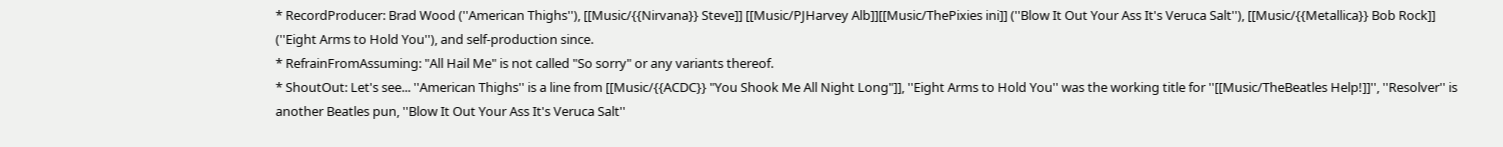* RecordProducer: Brad Wood (''American Thighs''), [[Music/{{Nirvana}} Steve]] [[Music/PJHarvey Alb]][[Music/ThePixies ini]] (''Blow It Out Your Ass It's Veruca Salt''), [[Music/{{Metallica}} Bob Rock]] (''Eight Arms to Hold You''), and self-production since.
* RefrainFromAssuming: "All Hail Me" is not called "So sorry" or any variants thereof.
* ShoutOut: Let's see... ''American Thighs'' is a line from [[Music/{{ACDC}} "You Shook Me All Night Long"]], ''Eight Arms to Hold You'' was the working title for ''[[Music/TheBeatles Help!]]'', ''Resolver'' is another Beatles pun, ''Blow It Out Your Ass It's Veruca Salt''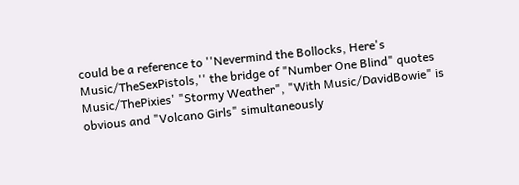could be a reference to ''Nevermind the Bollocks, Here's Music/TheSexPistols,'' the bridge of "Number One Blind" quotes Music/ThePixies' "Stormy Weather", "With Music/DavidBowie" is obvious and "Volcano Girls" simultaneously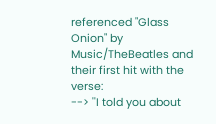referenced "Glass Onion" by Music/TheBeatles and their first hit with the verse:
--> ''I told you about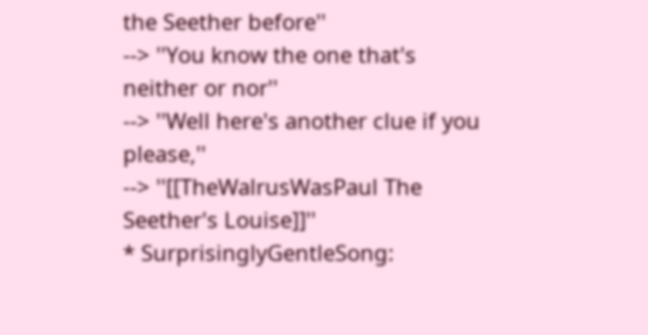the Seether before''
--> ''You know the one that's neither or nor''
--> ''Well here's another clue if you please,''
--> ''[[TheWalrusWasPaul The Seether's Louise]]''
* SurprisinglyGentleSong: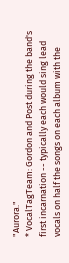"Aurora."
* VocalTagTeam: Gordon and Post during the band's first incarnation -- typically each would sing lead vocals on half the songs on each album with the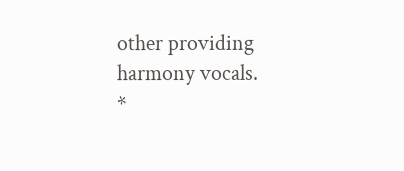other providing harmony vocals.
*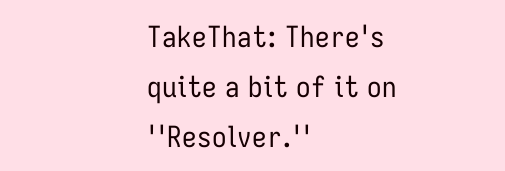TakeThat: There's quite a bit of it on ''Resolver.''